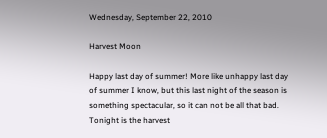Wednesday, September 22, 2010

Harvest Moon

Happy last day of summer! More like unhappy last day of summer I know, but this last night of the season is something spectacular, so it can not be all that bad. Tonight is the harvest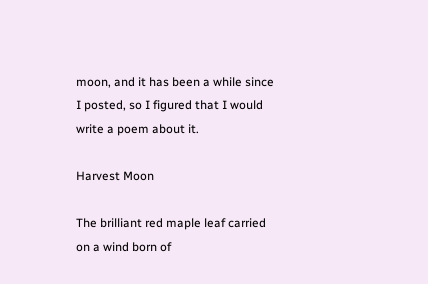moon, and it has been a while since I posted, so I figured that I would write a poem about it.

Harvest Moon

The brilliant red maple leaf carried on a wind born of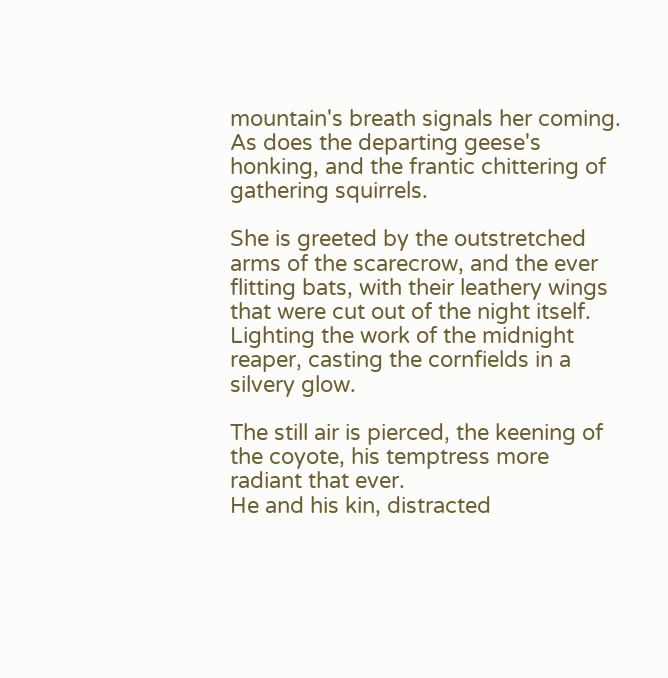mountain's breath signals her coming.
As does the departing geese's honking, and the frantic chittering of gathering squirrels.

She is greeted by the outstretched arms of the scarecrow, and the ever flitting bats, with their leathery wings that were cut out of the night itself.
Lighting the work of the midnight reaper, casting the cornfields in a silvery glow.

The still air is pierced, the keening of the coyote, his temptress more radiant that ever.
He and his kin, distracted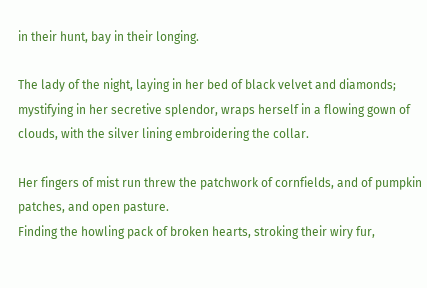in their hunt, bay in their longing.

The lady of the night, laying in her bed of black velvet and diamonds; mystifying in her secretive splendor, wraps herself in a flowing gown of clouds, with the silver lining embroidering the collar.

Her fingers of mist run threw the patchwork of cornfields, and of pumpkin patches, and open pasture.
Finding the howling pack of broken hearts, stroking their wiry fur,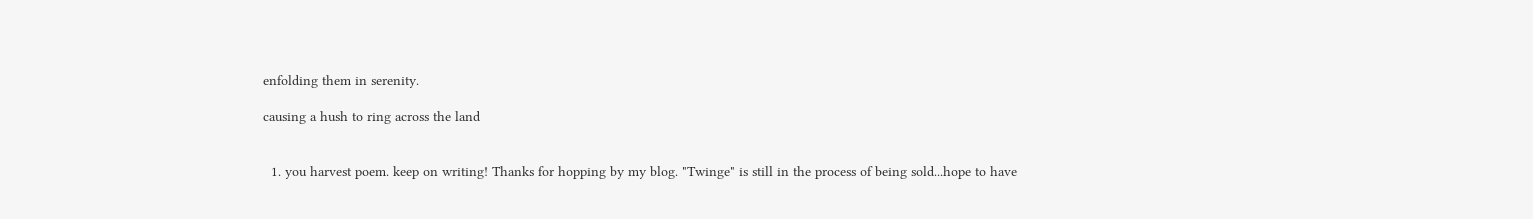enfolding them in serenity.

causing a hush to ring across the land


  1. you harvest poem. keep on writing! Thanks for hopping by my blog. "Twinge" is still in the process of being sold...hope to have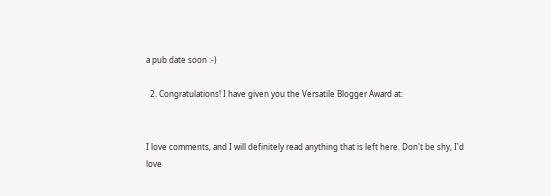a pub date soon :-)

  2. Congratulations! I have given you the Versatile Blogger Award at:


I love comments, and I will definitely read anything that is left here. Don't be shy, I'd love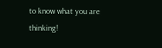to know what you are thinking!